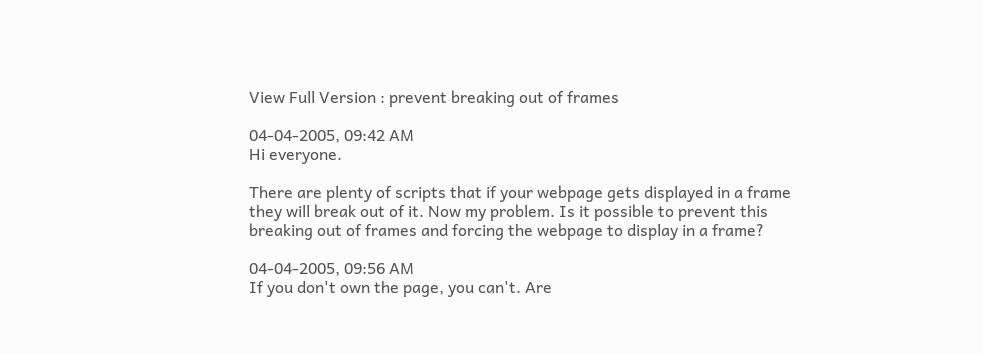View Full Version : prevent breaking out of frames

04-04-2005, 09:42 AM
Hi everyone.

There are plenty of scripts that if your webpage gets displayed in a frame they will break out of it. Now my problem. Is it possible to prevent this breaking out of frames and forcing the webpage to display in a frame?

04-04-2005, 09:56 AM
If you don't own the page, you can't. Are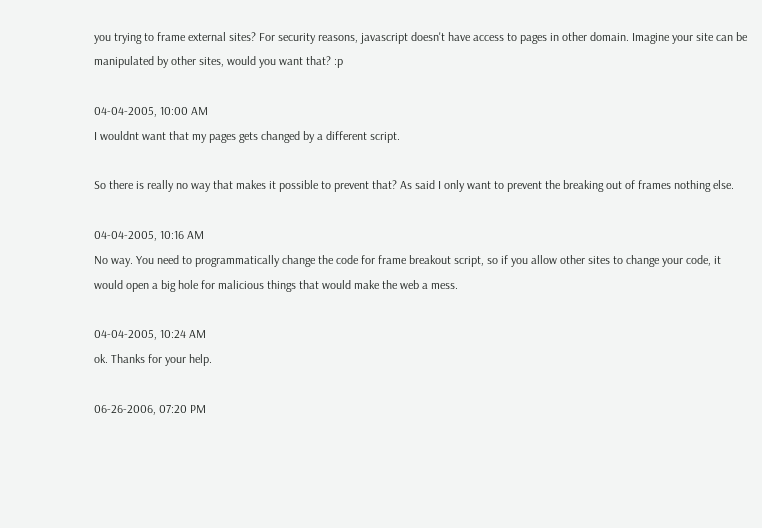you trying to frame external sites? For security reasons, javascript doesn't have access to pages in other domain. Imagine your site can be manipulated by other sites, would you want that? :p

04-04-2005, 10:00 AM
I wouldnt want that my pages gets changed by a different script.

So there is really no way that makes it possible to prevent that? As said I only want to prevent the breaking out of frames nothing else.

04-04-2005, 10:16 AM
No way. You need to programmatically change the code for frame breakout script, so if you allow other sites to change your code, it would open a big hole for malicious things that would make the web a mess.

04-04-2005, 10:24 AM
ok. Thanks for your help.

06-26-2006, 07:20 PM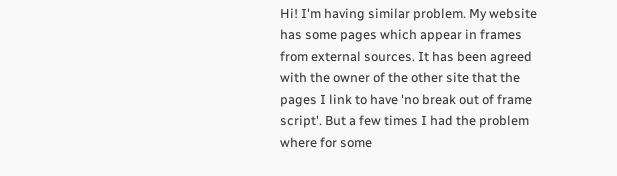Hi! I'm having similar problem. My website has some pages which appear in frames from external sources. It has been agreed with the owner of the other site that the pages I link to have 'no break out of frame script'. But a few times I had the problem where for some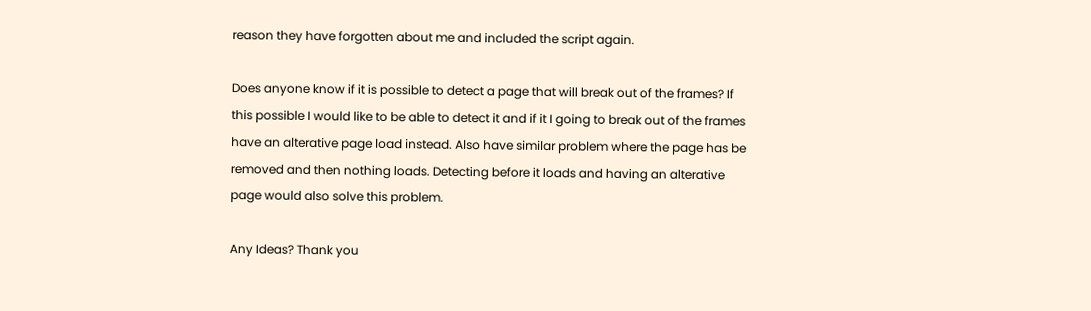reason they have forgotten about me and included the script again.

Does anyone know if it is possible to detect a page that will break out of the frames? If this possible I would like to be able to detect it and if it I going to break out of the frames have an alterative page load instead. Also have similar problem where the page has be removed and then nothing loads. Detecting before it loads and having an alterative page would also solve this problem.

Any Ideas? Thank you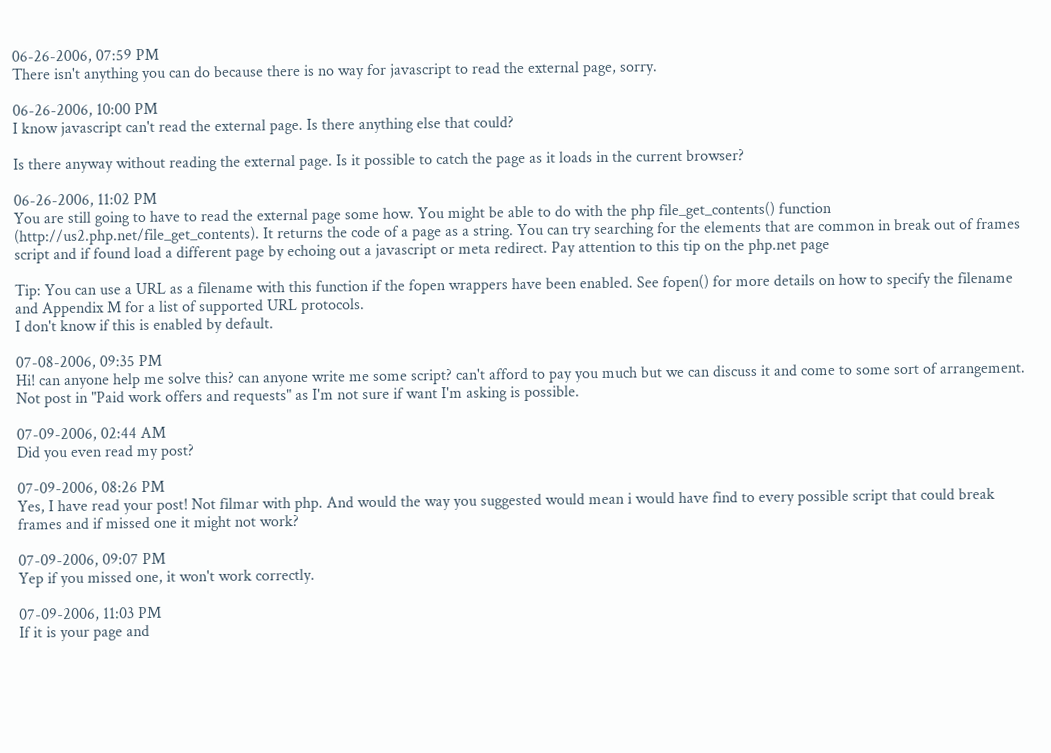06-26-2006, 07:59 PM
There isn't anything you can do because there is no way for javascript to read the external page, sorry.

06-26-2006, 10:00 PM
I know javascript can't read the external page. Is there anything else that could?

Is there anyway without reading the external page. Is it possible to catch the page as it loads in the current browser?

06-26-2006, 11:02 PM
You are still going to have to read the external page some how. You might be able to do with the php file_get_contents() function (http://us2.php.net/file_get_contents). It returns the code of a page as a string. You can try searching for the elements that are common in break out of frames script and if found load a different page by echoing out a javascript or meta redirect. Pay attention to this tip on the php.net page

Tip: You can use a URL as a filename with this function if the fopen wrappers have been enabled. See fopen() for more details on how to specify the filename and Appendix M for a list of supported URL protocols.
I don't know if this is enabled by default.

07-08-2006, 09:35 PM
Hi! can anyone help me solve this? can anyone write me some script? can't afford to pay you much but we can discuss it and come to some sort of arrangement. Not post in "Paid work offers and requests" as I'm not sure if want I'm asking is possible.

07-09-2006, 02:44 AM
Did you even read my post?

07-09-2006, 08:26 PM
Yes, I have read your post! Not filmar with php. And would the way you suggested would mean i would have find to every possible script that could break frames and if missed one it might not work?

07-09-2006, 09:07 PM
Yep if you missed one, it won't work correctly.

07-09-2006, 11:03 PM
If it is your page and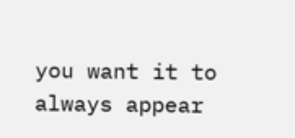you want it to always appear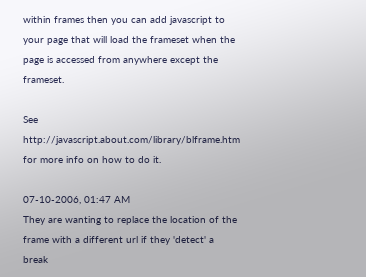within frames then you can add javascript to your page that will load the frameset when the page is accessed from anywhere except the frameset.

See http://javascript.about.com/library/blframe.htm for more info on how to do it.

07-10-2006, 01:47 AM
They are wanting to replace the location of the frame with a different url if they 'detect' a break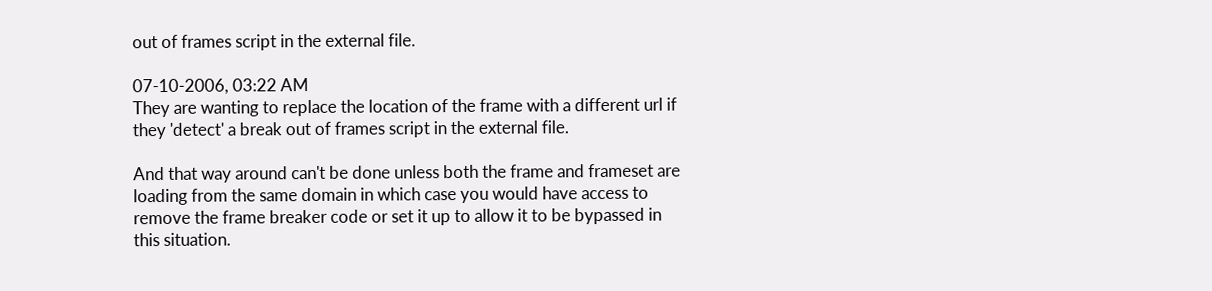out of frames script in the external file.

07-10-2006, 03:22 AM
They are wanting to replace the location of the frame with a different url if they 'detect' a break out of frames script in the external file.

And that way around can't be done unless both the frame and frameset are loading from the same domain in which case you would have access to remove the frame breaker code or set it up to allow it to be bypassed in this situation.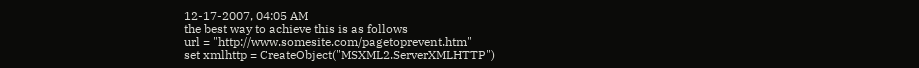12-17-2007, 04:05 AM
the best way to achieve this is as follows
url = "http://www.somesite.com/pagetoprevent.htm"
set xmlhttp = CreateObject("MSXML2.ServerXMLHTTP")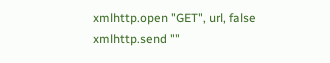xmlhttp.open "GET", url, false
xmlhttp.send ""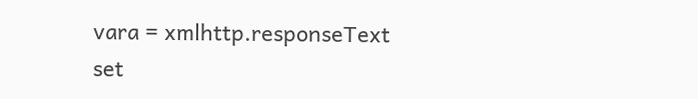vara = xmlhttp.responseText
set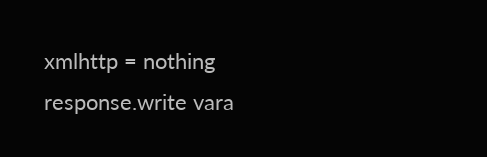xmlhttp = nothing
response.write vara